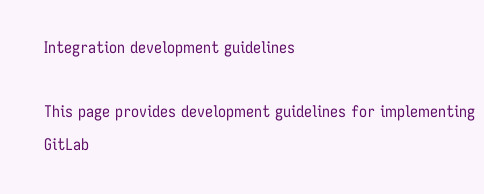Integration development guidelines

This page provides development guidelines for implementing GitLab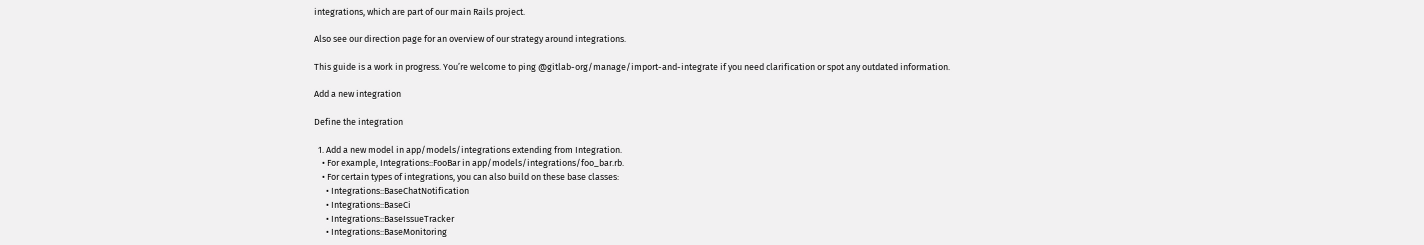integrations, which are part of our main Rails project.

Also see our direction page for an overview of our strategy around integrations.

This guide is a work in progress. You’re welcome to ping @gitlab-org/manage/import-and-integrate if you need clarification or spot any outdated information.

Add a new integration

Define the integration

  1. Add a new model in app/models/integrations extending from Integration.
    • For example, Integrations::FooBar in app/models/integrations/foo_bar.rb.
    • For certain types of integrations, you can also build on these base classes:
      • Integrations::BaseChatNotification
      • Integrations::BaseCi
      • Integrations::BaseIssueTracker
      • Integrations::BaseMonitoring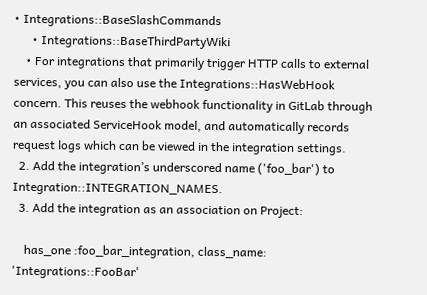• Integrations::BaseSlashCommands
      • Integrations::BaseThirdPartyWiki
    • For integrations that primarily trigger HTTP calls to external services, you can also use the Integrations::HasWebHook concern. This reuses the webhook functionality in GitLab through an associated ServiceHook model, and automatically records request logs which can be viewed in the integration settings.
  2. Add the integration’s underscored name ('foo_bar') to Integration::INTEGRATION_NAMES.
  3. Add the integration as an association on Project:

    has_one :foo_bar_integration, class_name: 'Integrations::FooBar'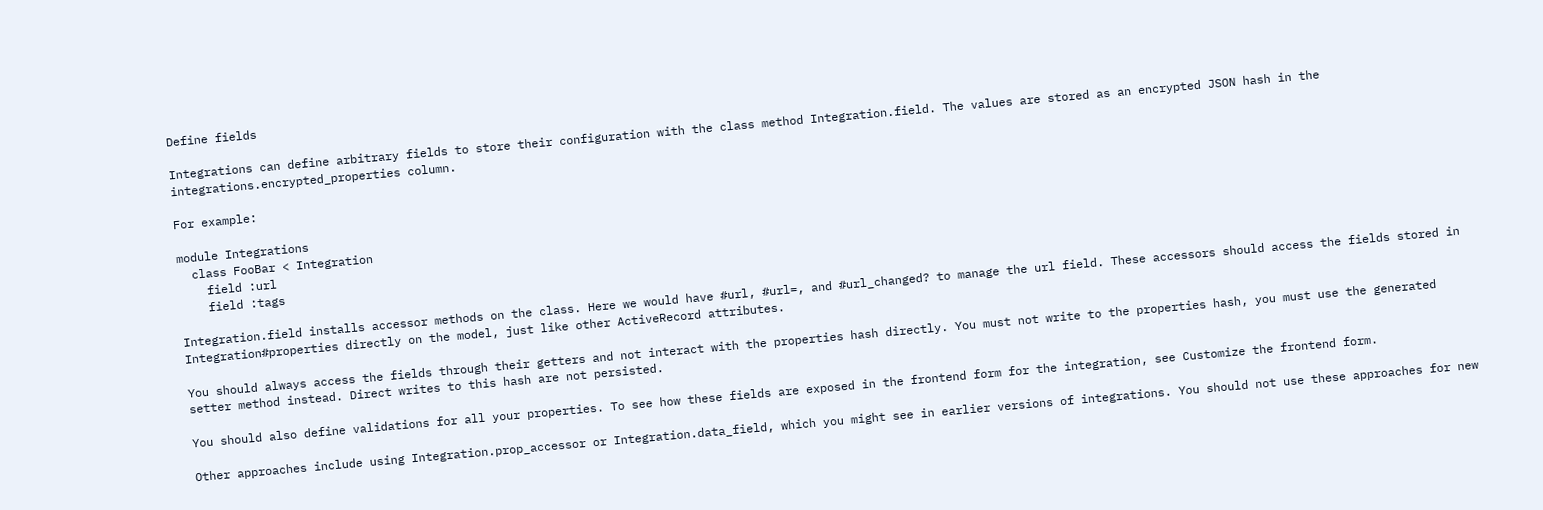Define fields

Integrations can define arbitrary fields to store their configuration with the class method Integration.field. The values are stored as an encrypted JSON hash in the integrations.encrypted_properties column.

For example:

module Integrations
  class FooBar < Integration
    field :url
    field :tags

Integration.field installs accessor methods on the class. Here we would have #url, #url=, and #url_changed? to manage the url field. These accessors should access the fields stored in Integration#properties directly on the model, just like other ActiveRecord attributes.

You should always access the fields through their getters and not interact with the properties hash directly. You must not write to the properties hash, you must use the generated setter method instead. Direct writes to this hash are not persisted.

You should also define validations for all your properties. To see how these fields are exposed in the frontend form for the integration, see Customize the frontend form.

Other approaches include using Integration.prop_accessor or Integration.data_field, which you might see in earlier versions of integrations. You should not use these approaches for new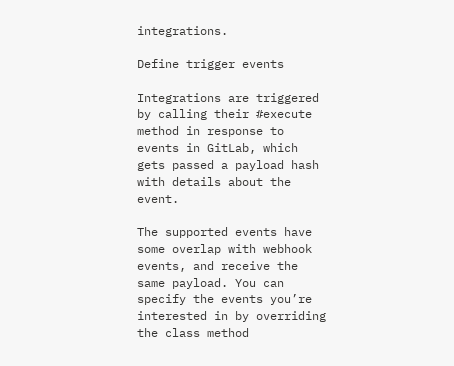integrations.

Define trigger events

Integrations are triggered by calling their #execute method in response to events in GitLab, which gets passed a payload hash with details about the event.

The supported events have some overlap with webhook events, and receive the same payload. You can specify the events you’re interested in by overriding the class method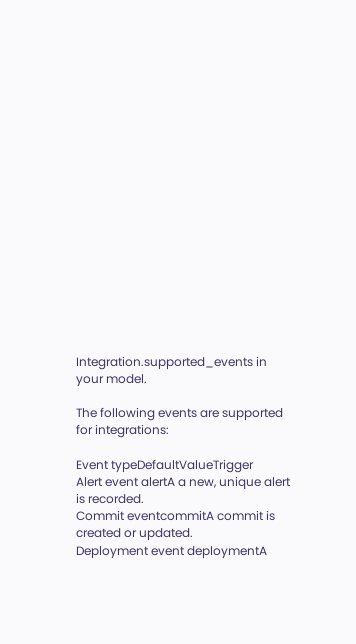Integration.supported_events in your model.

The following events are supported for integrations:

Event typeDefaultValueTrigger
Alert event alertA a new, unique alert is recorded.
Commit eventcommitA commit is created or updated.
Deployment event deploymentA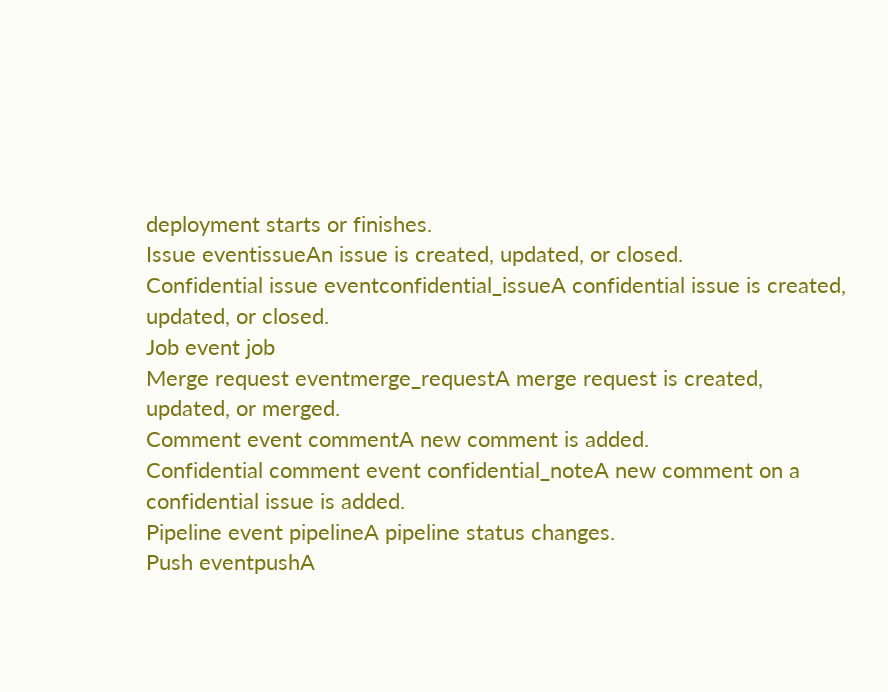deployment starts or finishes.
Issue eventissueAn issue is created, updated, or closed.
Confidential issue eventconfidential_issueA confidential issue is created, updated, or closed.
Job event job
Merge request eventmerge_requestA merge request is created, updated, or merged.
Comment event commentA new comment is added.
Confidential comment event confidential_noteA new comment on a confidential issue is added.
Pipeline event pipelineA pipeline status changes.
Push eventpushA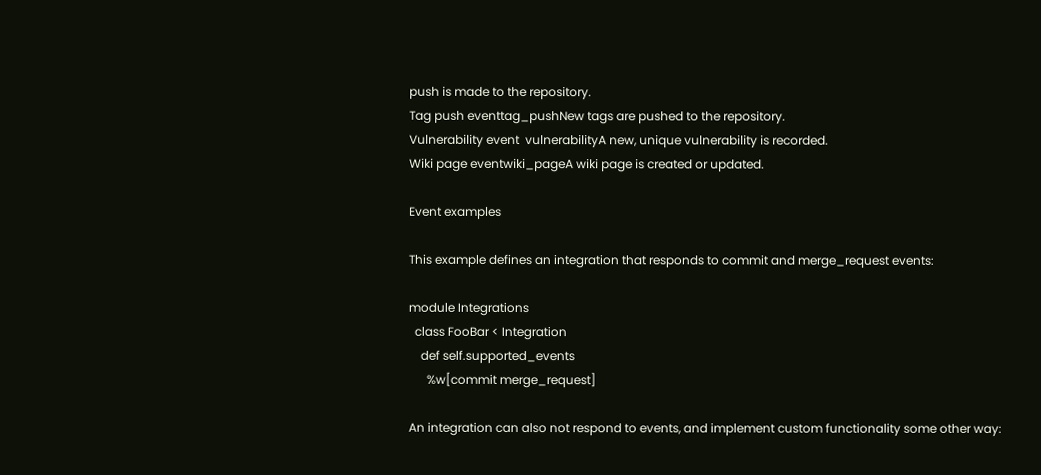push is made to the repository.
Tag push eventtag_pushNew tags are pushed to the repository.
Vulnerability event  vulnerabilityA new, unique vulnerability is recorded.
Wiki page eventwiki_pageA wiki page is created or updated.

Event examples

This example defines an integration that responds to commit and merge_request events:

module Integrations
  class FooBar < Integration
    def self.supported_events
      %w[commit merge_request]

An integration can also not respond to events, and implement custom functionality some other way: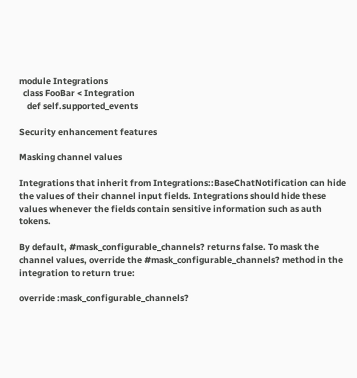module Integrations
  class FooBar < Integration
    def self.supported_events

Security enhancement features

Masking channel values

Integrations that inherit from Integrations::BaseChatNotification can hide the values of their channel input fields. Integrations should hide these values whenever the fields contain sensitive information such as auth tokens.

By default, #mask_configurable_channels? returns false. To mask the channel values, override the #mask_configurable_channels? method in the integration to return true:

override :mask_configurable_channels?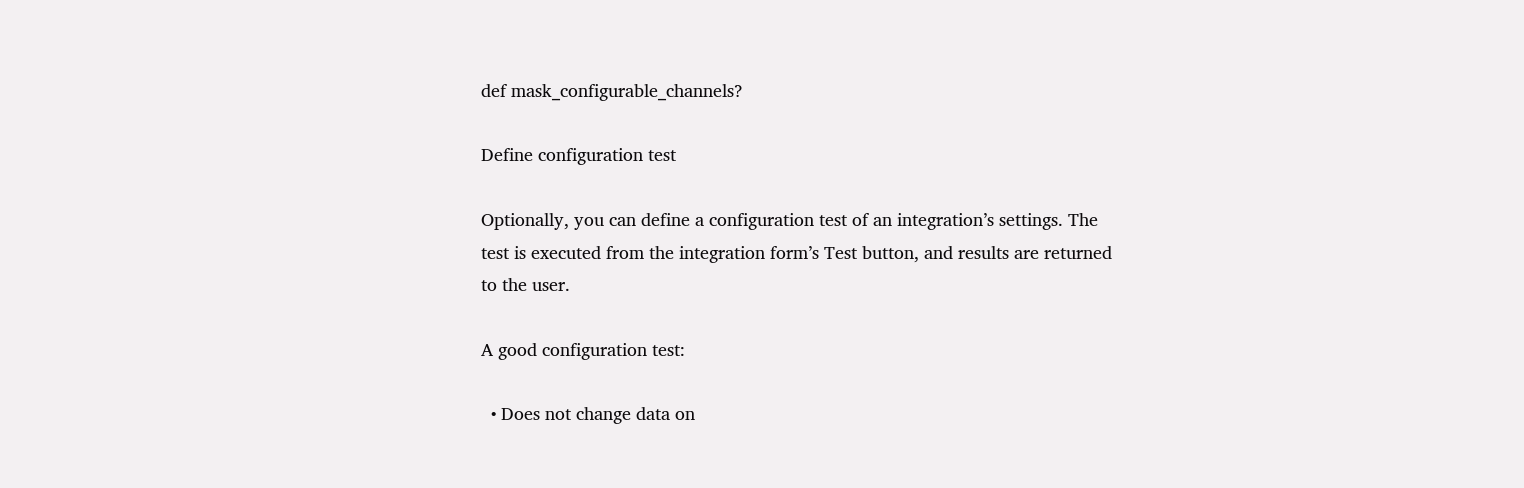def mask_configurable_channels?

Define configuration test

Optionally, you can define a configuration test of an integration’s settings. The test is executed from the integration form’s Test button, and results are returned to the user.

A good configuration test:

  • Does not change data on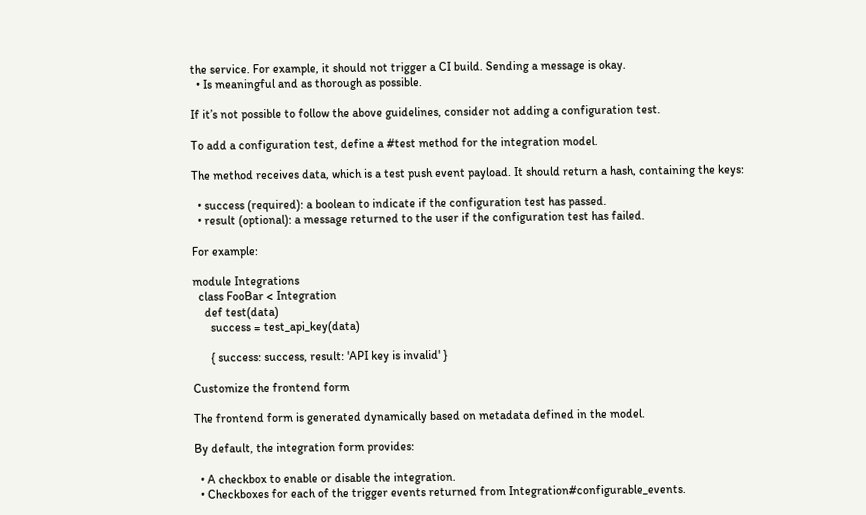the service. For example, it should not trigger a CI build. Sending a message is okay.
  • Is meaningful and as thorough as possible.

If it’s not possible to follow the above guidelines, consider not adding a configuration test.

To add a configuration test, define a #test method for the integration model.

The method receives data, which is a test push event payload. It should return a hash, containing the keys:

  • success (required): a boolean to indicate if the configuration test has passed.
  • result (optional): a message returned to the user if the configuration test has failed.

For example:

module Integrations
  class FooBar < Integration
    def test(data)
      success = test_api_key(data)

      { success: success, result: 'API key is invalid' }

Customize the frontend form

The frontend form is generated dynamically based on metadata defined in the model.

By default, the integration form provides:

  • A checkbox to enable or disable the integration.
  • Checkboxes for each of the trigger events returned from Integration#configurable_events.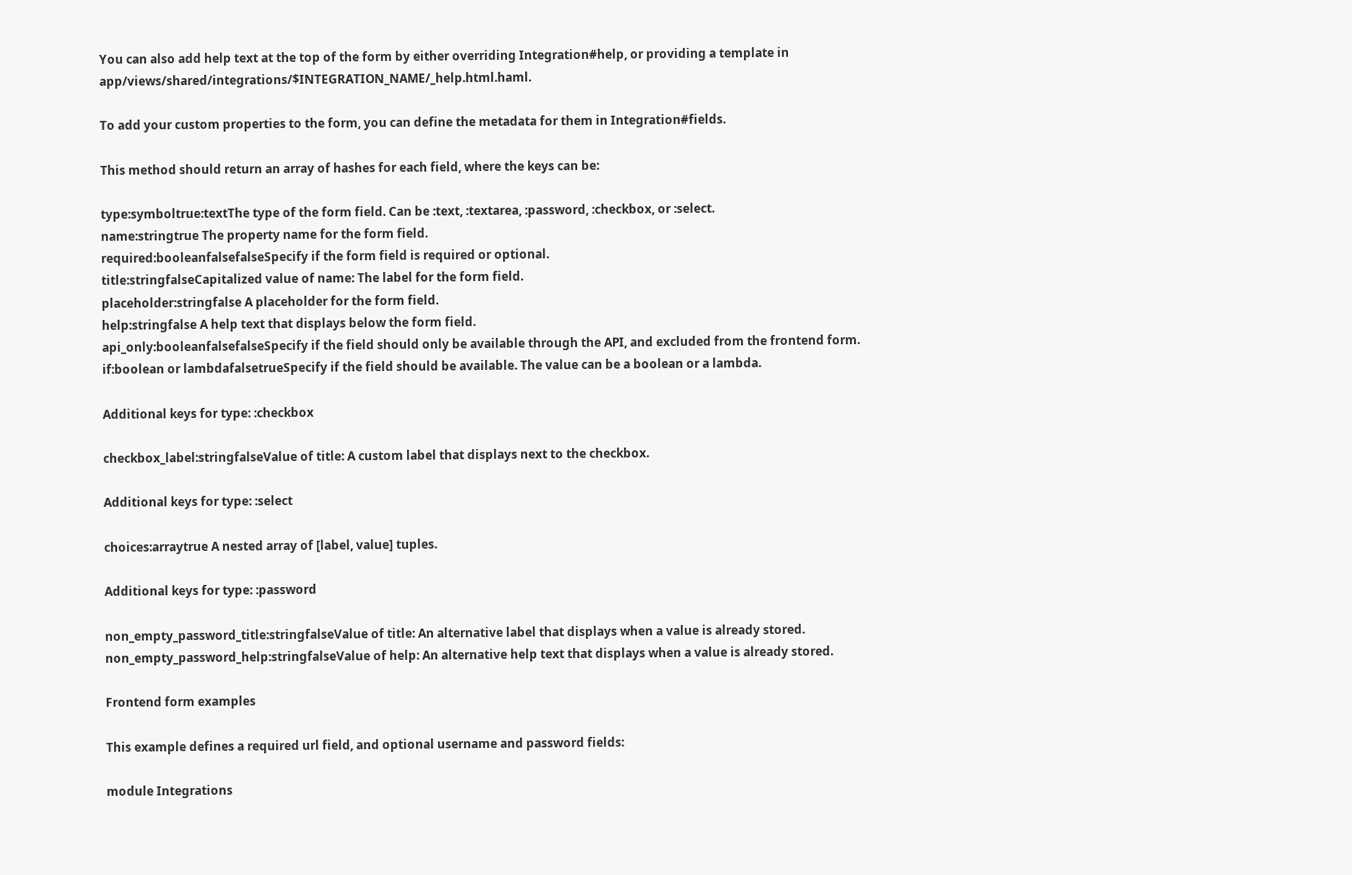You can also add help text at the top of the form by either overriding Integration#help, or providing a template in app/views/shared/integrations/$INTEGRATION_NAME/_help.html.haml.

To add your custom properties to the form, you can define the metadata for them in Integration#fields.

This method should return an array of hashes for each field, where the keys can be:

type:symboltrue:textThe type of the form field. Can be :text, :textarea, :password, :checkbox, or :select.
name:stringtrue The property name for the form field.
required:booleanfalsefalseSpecify if the form field is required or optional.
title:stringfalseCapitalized value of name: The label for the form field.
placeholder:stringfalse A placeholder for the form field.
help:stringfalse A help text that displays below the form field.
api_only:booleanfalsefalseSpecify if the field should only be available through the API, and excluded from the frontend form.
if:boolean or lambdafalsetrueSpecify if the field should be available. The value can be a boolean or a lambda.

Additional keys for type: :checkbox

checkbox_label:stringfalseValue of title: A custom label that displays next to the checkbox.

Additional keys for type: :select

choices:arraytrue A nested array of [label, value] tuples.

Additional keys for type: :password

non_empty_password_title:stringfalseValue of title: An alternative label that displays when a value is already stored.
non_empty_password_help:stringfalseValue of help: An alternative help text that displays when a value is already stored.

Frontend form examples

This example defines a required url field, and optional username and password fields:

module Integrations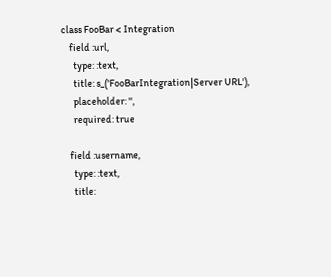class FooBar < Integration
    field :url,
      type: :text,
      title: s_('FooBarIntegration|Server URL'),
      placeholder: '',
      required: true

    field :username,
      type: :text,
      title: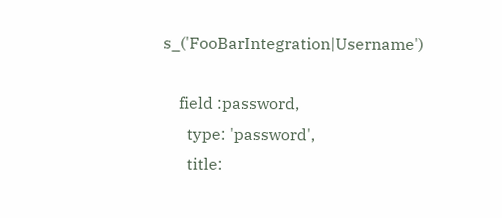s_('FooBarIntegration|Username')

    field :password,
      type: 'password',
      title: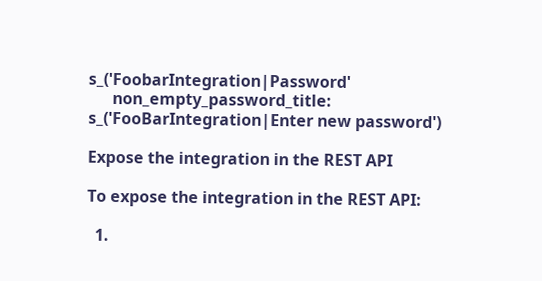s_('FoobarIntegration|Password'
      non_empty_password_title: s_('FooBarIntegration|Enter new password')

Expose the integration in the REST API

To expose the integration in the REST API:

  1.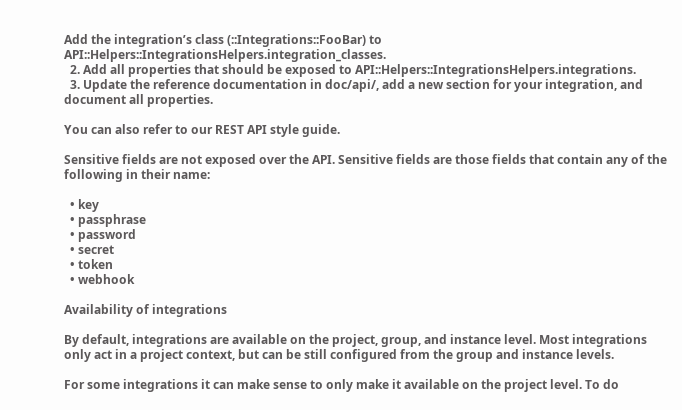Add the integration’s class (::Integrations::FooBar) to API::Helpers::IntegrationsHelpers.integration_classes.
  2. Add all properties that should be exposed to API::Helpers::IntegrationsHelpers.integrations.
  3. Update the reference documentation in doc/api/, add a new section for your integration, and document all properties.

You can also refer to our REST API style guide.

Sensitive fields are not exposed over the API. Sensitive fields are those fields that contain any of the following in their name:

  • key
  • passphrase
  • password
  • secret
  • token
  • webhook

Availability of integrations

By default, integrations are available on the project, group, and instance level. Most integrations only act in a project context, but can be still configured from the group and instance levels.

For some integrations it can make sense to only make it available on the project level. To do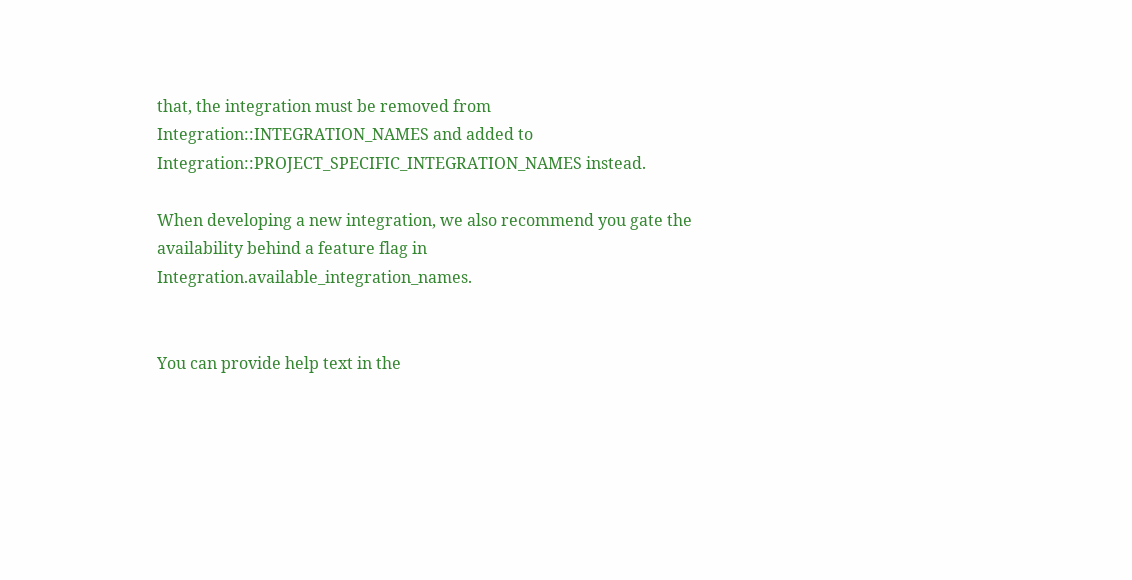that, the integration must be removed from Integration::INTEGRATION_NAMES and added to Integration::PROJECT_SPECIFIC_INTEGRATION_NAMES instead.

When developing a new integration, we also recommend you gate the availability behind a feature flag in Integration.available_integration_names.


You can provide help text in the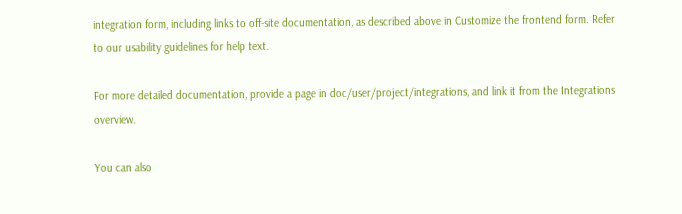integration form, including links to off-site documentation, as described above in Customize the frontend form. Refer to our usability guidelines for help text.

For more detailed documentation, provide a page in doc/user/project/integrations, and link it from the Integrations overview.

You can also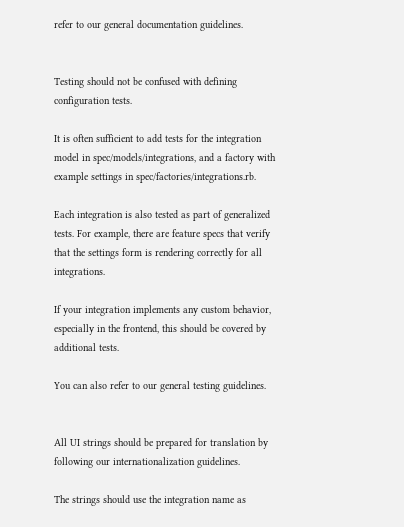refer to our general documentation guidelines.


Testing should not be confused with defining configuration tests.

It is often sufficient to add tests for the integration model in spec/models/integrations, and a factory with example settings in spec/factories/integrations.rb.

Each integration is also tested as part of generalized tests. For example, there are feature specs that verify that the settings form is rendering correctly for all integrations.

If your integration implements any custom behavior, especially in the frontend, this should be covered by additional tests.

You can also refer to our general testing guidelines.


All UI strings should be prepared for translation by following our internationalization guidelines.

The strings should use the integration name as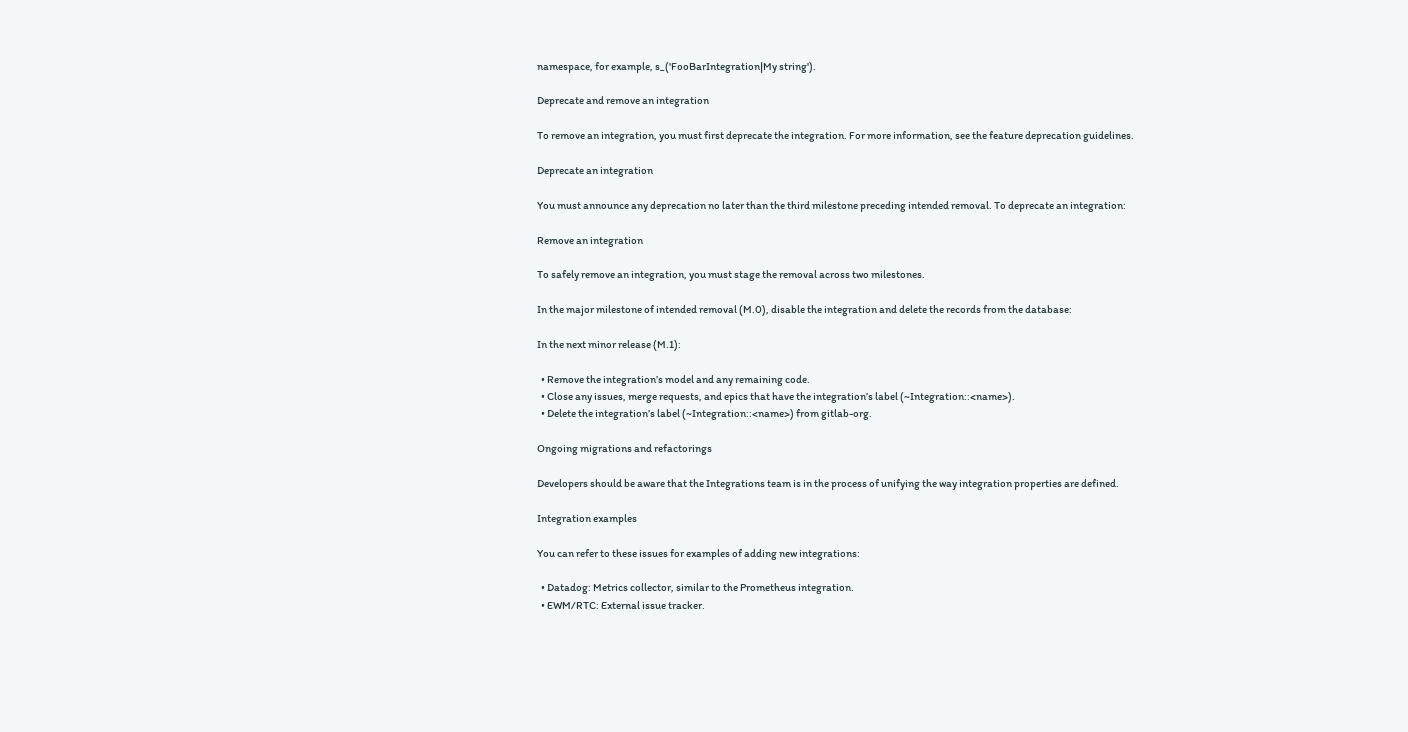namespace, for example, s_('FooBarIntegration|My string').

Deprecate and remove an integration

To remove an integration, you must first deprecate the integration. For more information, see the feature deprecation guidelines.

Deprecate an integration

You must announce any deprecation no later than the third milestone preceding intended removal. To deprecate an integration:

Remove an integration

To safely remove an integration, you must stage the removal across two milestones.

In the major milestone of intended removal (M.0), disable the integration and delete the records from the database:

In the next minor release (M.1):

  • Remove the integration’s model and any remaining code.
  • Close any issues, merge requests, and epics that have the integration’s label (~Integration::<name>).
  • Delete the integration’s label (~Integration::<name>) from gitlab-org.

Ongoing migrations and refactorings

Developers should be aware that the Integrations team is in the process of unifying the way integration properties are defined.

Integration examples

You can refer to these issues for examples of adding new integrations:

  • Datadog: Metrics collector, similar to the Prometheus integration.
  • EWM/RTC: External issue tracker.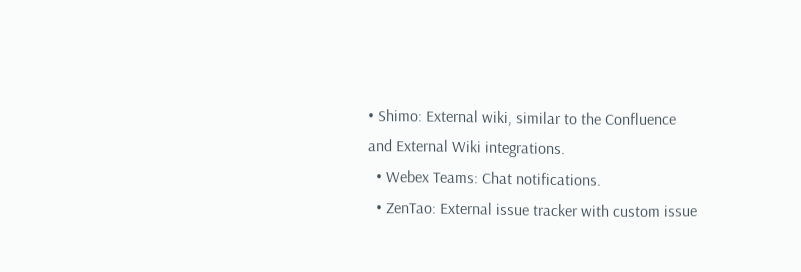• Shimo: External wiki, similar to the Confluence and External Wiki integrations.
  • Webex Teams: Chat notifications.
  • ZenTao: External issue tracker with custom issue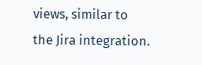views, similar to the Jira integration.